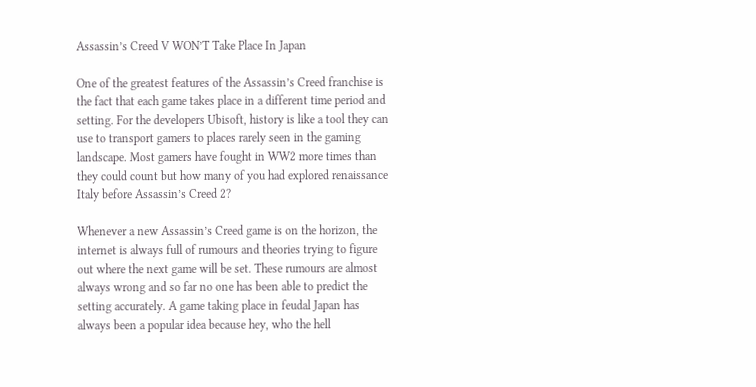Assassin’s Creed V WON’T Take Place In Japan

One of the greatest features of the Assassin’s Creed franchise is the fact that each game takes place in a different time period and setting. For the developers Ubisoft, history is like a tool they can use to transport gamers to places rarely seen in the gaming landscape. Most gamers have fought in WW2 more times than they could count but how many of you had explored renaissance Italy before Assassin’s Creed 2?

Whenever a new Assassin’s Creed game is on the horizon, the internet is always full of rumours and theories trying to figure out where the next game will be set. These rumours are almost always wrong and so far no one has been able to predict the setting accurately. A game taking place in feudal Japan has always been a popular idea because hey, who the hell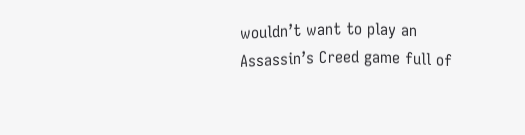wouldn’t want to play an Assassin’s Creed game full of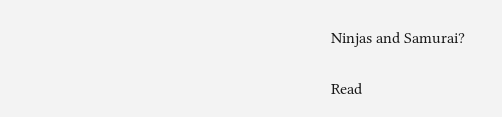Ninjas and Samurai?

Read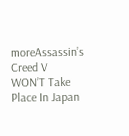moreAssassin’s Creed V WON’T Take Place In Japan